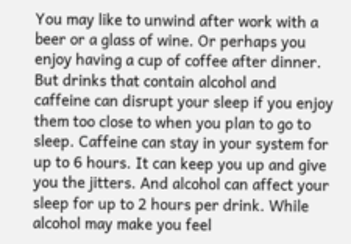You may like to unwind after work with a beer or a glass of wine. Or perhaps you enjoy having a cup of coffee after dinner. But drinks that contain alcohol and caffeine can disrupt your sleep if you enjoy them too close to when you plan to go to sleep. Caffeine can stay in your system for up to 6 hours. It can keep you up and give you the jitters. And alcohol can affect your sleep for up to 2 hours per drink. While alcohol may make you feel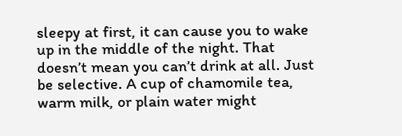sleepy at first, it can cause you to wake up in the middle of the night. That doesn’t mean you can’t drink at all. Just be selective. A cup of chamomile tea, warm milk, or plain water might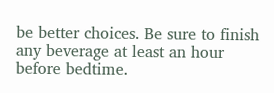be better choices. Be sure to finish any beverage at least an hour before bedtime.